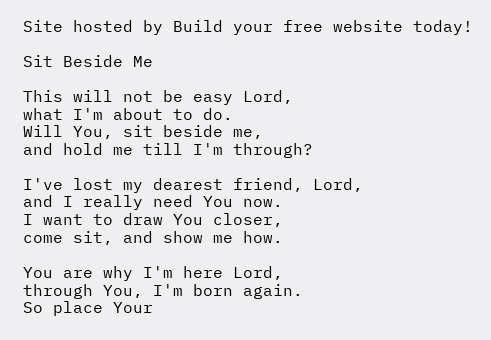Site hosted by Build your free website today!

Sit Beside Me

This will not be easy Lord,
what I'm about to do.
Will You, sit beside me,
and hold me till I'm through?

I've lost my dearest friend, Lord,
and I really need You now.
I want to draw You closer,
come sit, and show me how.

You are why I'm here Lord,
through You, I'm born again.
So place Your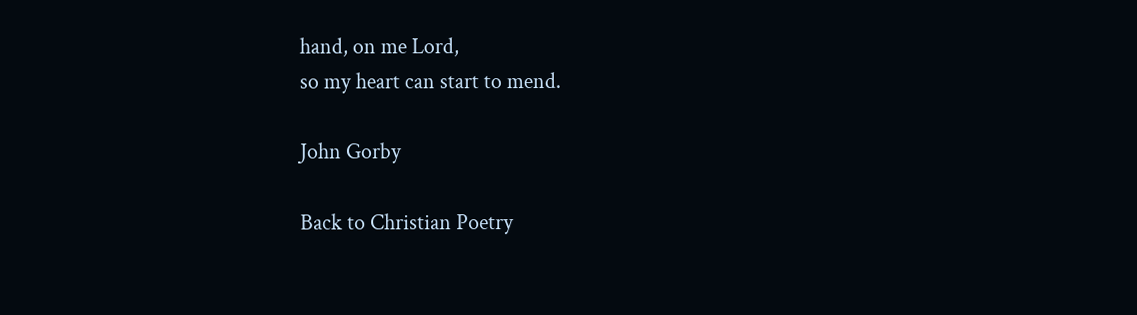hand, on me Lord,
so my heart can start to mend.

John Gorby

Back to Christian Poetry